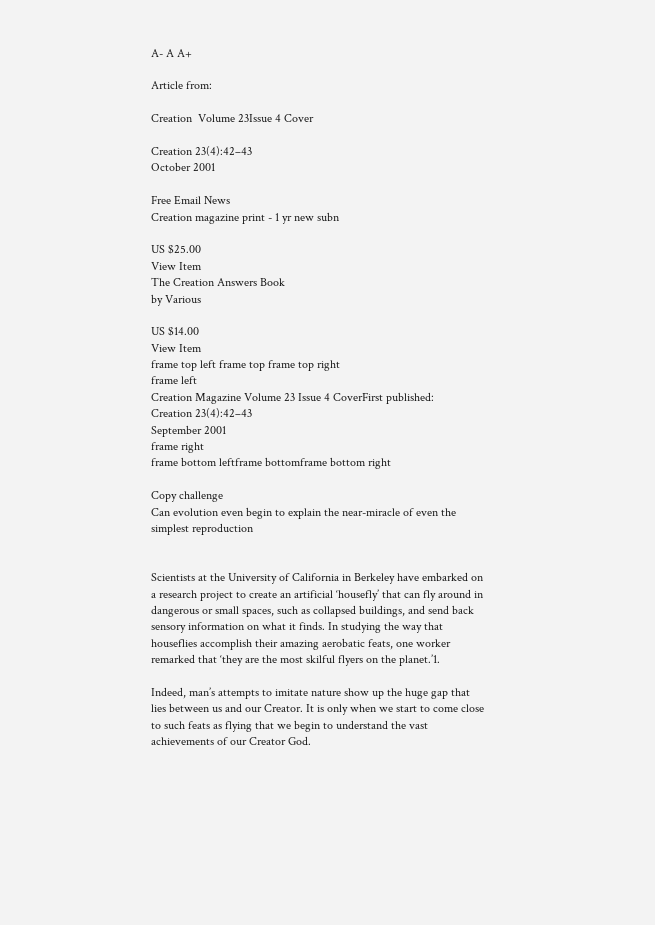A- A A+

Article from:

Creation  Volume 23Issue 4 Cover

Creation 23(4):42–43
October 2001

Free Email News
Creation magazine print - 1 yr new subn

US $25.00
View Item
The Creation Answers Book
by Various

US $14.00
View Item
frame top left frame top frame top right
frame left
Creation Magazine Volume 23 Issue 4 CoverFirst published:
Creation 23(4):42–43
September 2001
frame right
frame bottom leftframe bottomframe bottom right

Copy challenge
Can evolution even begin to explain the near-miracle of even the simplest reproduction


Scientists at the University of California in Berkeley have embarked on a research project to create an artificial ‘housefly’ that can fly around in dangerous or small spaces, such as collapsed buildings, and send back sensory information on what it finds. In studying the way that houseflies accomplish their amazing aerobatic feats, one worker remarked that ‘they are the most skilful flyers on the planet.’1.

Indeed, man’s attempts to imitate nature show up the huge gap that lies between us and our Creator. It is only when we start to come close to such feats as flying that we begin to understand the vast achievements of our Creator God.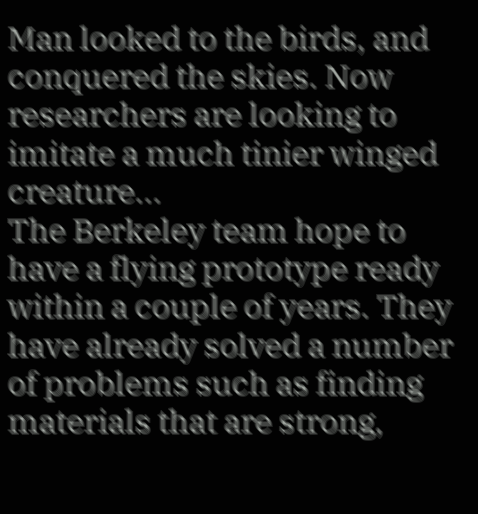Man looked to the birds, and conquered the skies. Now researchers are looking to imitate a much tinier winged creature...
The Berkeley team hope to have a flying prototype ready within a couple of years. They have already solved a number of problems such as finding materials that are strong,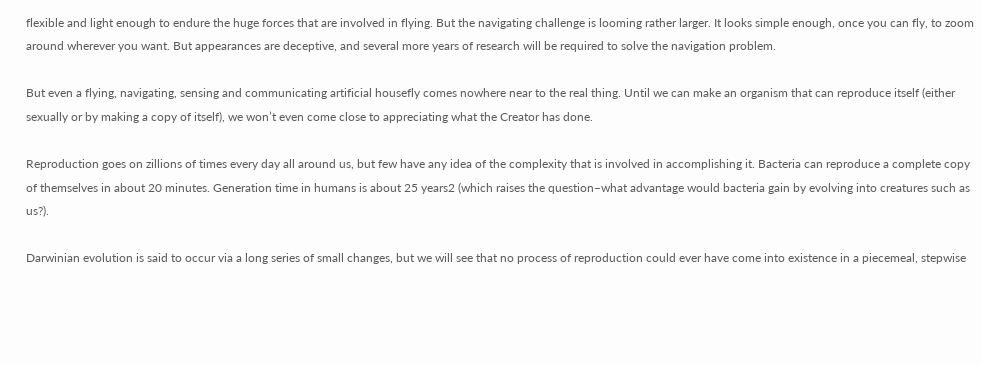flexible and light enough to endure the huge forces that are involved in flying. But the navigating challenge is looming rather larger. It looks simple enough, once you can fly, to zoom around wherever you want. But appearances are deceptive, and several more years of research will be required to solve the navigation problem.

But even a flying, navigating, sensing and communicating artificial housefly comes nowhere near to the real thing. Until we can make an organism that can reproduce itself (either sexually or by making a copy of itself), we won’t even come close to appreciating what the Creator has done.

Reproduction goes on zillions of times every day all around us, but few have any idea of the complexity that is involved in accomplishing it. Bacteria can reproduce a complete copy of themselves in about 20 minutes. Generation time in humans is about 25 years2 (which raises the question–what advantage would bacteria gain by evolving into creatures such as us?).

Darwinian evolution is said to occur via a long series of small changes, but we will see that no process of reproduction could ever have come into existence in a piecemeal, stepwise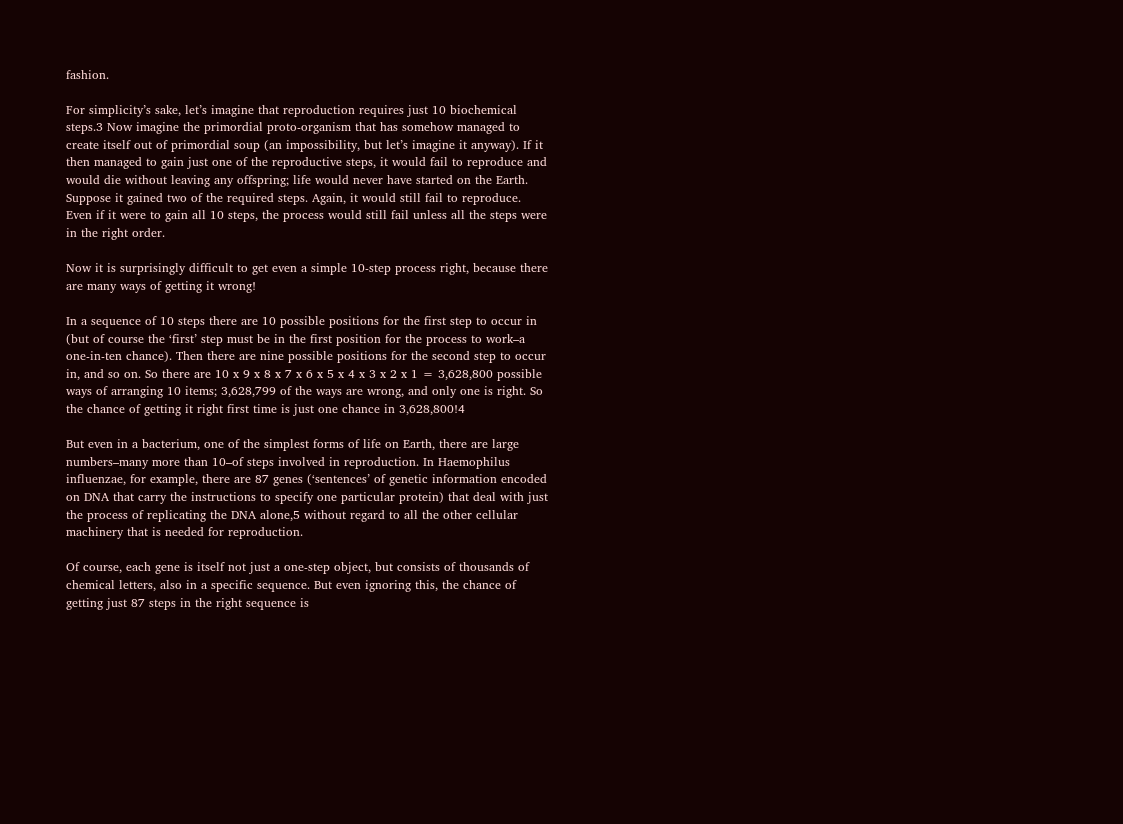fashion.

For simplicity’s sake, let’s imagine that reproduction requires just 10 biochemical steps.3 Now imagine the primordial proto-organism that has somehow managed to create itself out of primordial soup (an impossibility, but let’s imagine it anyway). If it then managed to gain just one of the reproductive steps, it would fail to reproduce and would die without leaving any offspring; life would never have started on the Earth. Suppose it gained two of the required steps. Again, it would still fail to reproduce. Even if it were to gain all 10 steps, the process would still fail unless all the steps were in the right order.

Now it is surprisingly difficult to get even a simple 10-step process right, because there are many ways of getting it wrong!

In a sequence of 10 steps there are 10 possible positions for the first step to occur in (but of course the ‘first’ step must be in the first position for the process to work–a one-in-ten chance). Then there are nine possible positions for the second step to occur in, and so on. So there are 10 x 9 x 8 x 7 x 6 x 5 x 4 x 3 x 2 x 1 = 3,628,800 possible ways of arranging 10 items; 3,628,799 of the ways are wrong, and only one is right. So the chance of getting it right first time is just one chance in 3,628,800!4

But even in a bacterium, one of the simplest forms of life on Earth, there are large numbers–many more than 10–of steps involved in reproduction. In Haemophilus influenzae, for example, there are 87 genes (‘sentences’ of genetic information encoded on DNA that carry the instructions to specify one particular protein) that deal with just the process of replicating the DNA alone,5 without regard to all the other cellular machinery that is needed for reproduction.

Of course, each gene is itself not just a one-step object, but consists of thousands of chemical letters, also in a specific sequence. But even ignoring this, the chance of getting just 87 steps in the right sequence is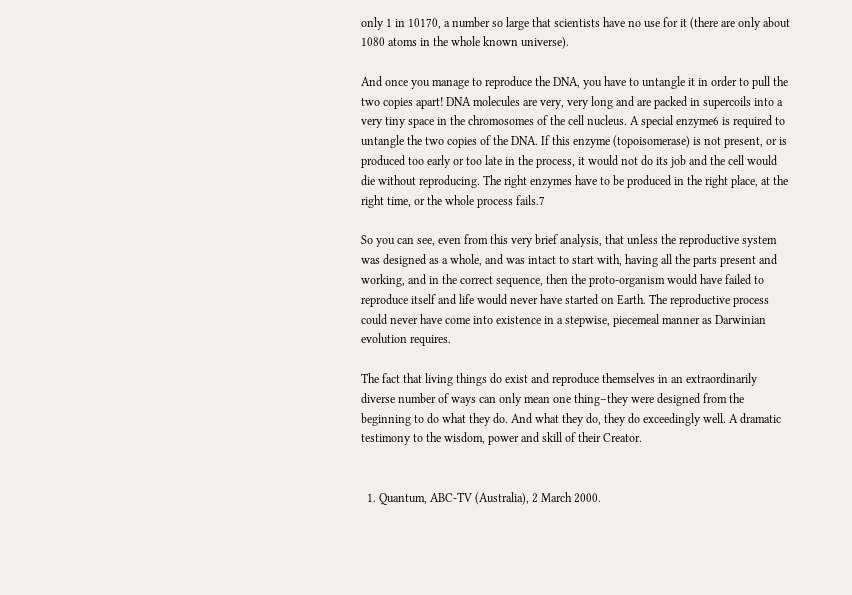only 1 in 10170, a number so large that scientists have no use for it (there are only about 1080 atoms in the whole known universe).

And once you manage to reproduce the DNA, you have to untangle it in order to pull the two copies apart! DNA molecules are very, very long and are packed in supercoils into a very tiny space in the chromosomes of the cell nucleus. A special enzyme6 is required to untangle the two copies of the DNA. If this enzyme (topoisomerase) is not present, or is produced too early or too late in the process, it would not do its job and the cell would die without reproducing. The right enzymes have to be produced in the right place, at the right time, or the whole process fails.7

So you can see, even from this very brief analysis, that unless the reproductive system was designed as a whole, and was intact to start with, having all the parts present and working, and in the correct sequence, then the proto-organism would have failed to reproduce itself and life would never have started on Earth. The reproductive process could never have come into existence in a stepwise, piecemeal manner as Darwinian evolution requires.

The fact that living things do exist and reproduce themselves in an extraordinarily diverse number of ways can only mean one thing–they were designed from the beginning to do what they do. And what they do, they do exceedingly well. A dramatic testimony to the wisdom, power and skill of their Creator.


  1. Quantum, ABC-TV (Australia), 2 March 2000.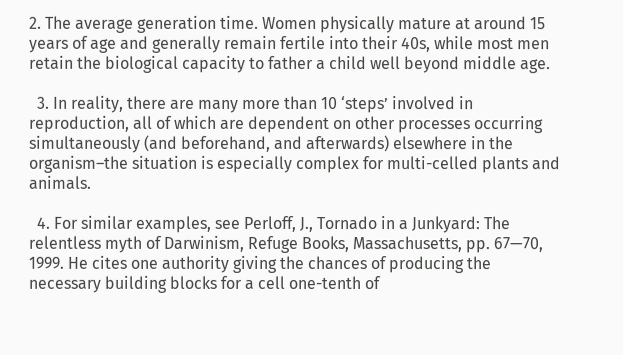2. The average generation time. Women physically mature at around 15 years of age and generally remain fertile into their 40s, while most men retain the biological capacity to father a child well beyond middle age.

  3. In reality, there are many more than 10 ‘steps’ involved in reproduction, all of which are dependent on other processes occurring simultaneously (and beforehand, and afterwards) elsewhere in the organism–the situation is especially complex for multi-celled plants and animals.

  4. For similar examples, see Perloff, J., Tornado in a Junkyard: The relentless myth of Darwinism, Refuge Books, Massachusetts, pp. 67—70, 1999. He cites one authority giving the chances of producing the necessary building blocks for a cell one-tenth of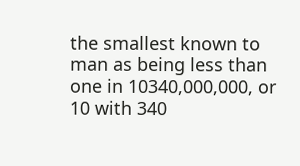the smallest known to man as being less than one in 10340,000,000, or 10 with 340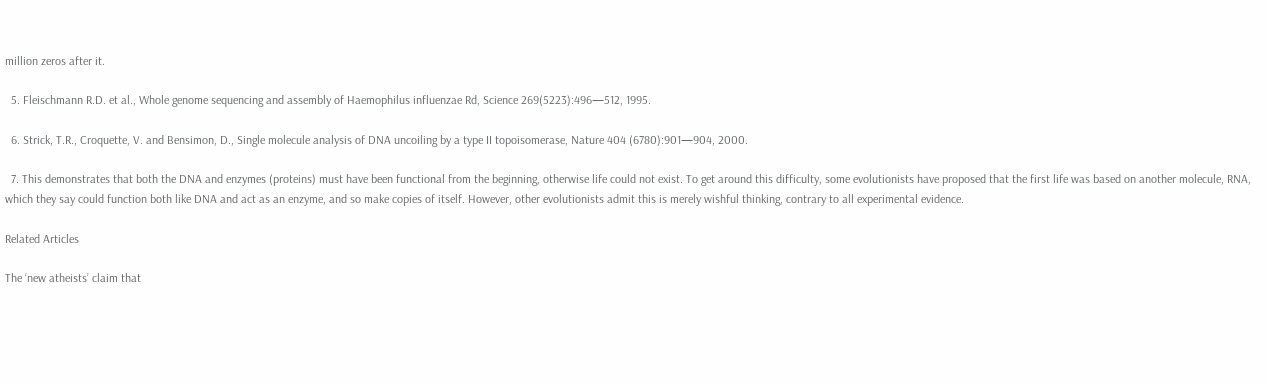million zeros after it.

  5. Fleischmann R.D. et al., Whole genome sequencing and assembly of Haemophilus influenzae Rd, Science 269(5223):496—512, 1995.

  6. Strick, T.R., Croquette, V. and Bensimon, D., Single molecule analysis of DNA uncoiling by a type II topoisomerase, Nature 404 (6780):901—904, 2000.

  7. This demonstrates that both the DNA and enzymes (proteins) must have been functional from the beginning, otherwise life could not exist. To get around this difficulty, some evolutionists have proposed that the first life was based on another molecule, RNA, which they say could function both like DNA and act as an enzyme, and so make copies of itself. However, other evolutionists admit this is merely wishful thinking, contrary to all experimental evidence.

Related Articles

The ‘new atheists’ claim that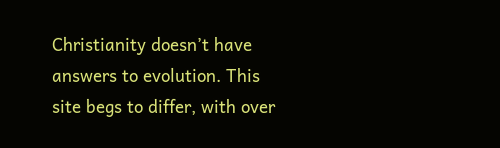Christianity doesn’t have answers to evolution. This site begs to differ, with over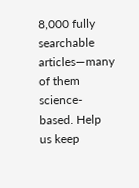8,000 fully searchable articles—many of them science-based. Help us keep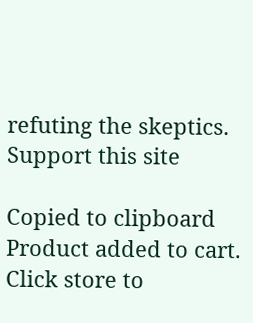refuting the skeptics. Support this site

Copied to clipboard
Product added to cart.
Click store to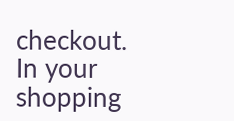checkout.
In your shopping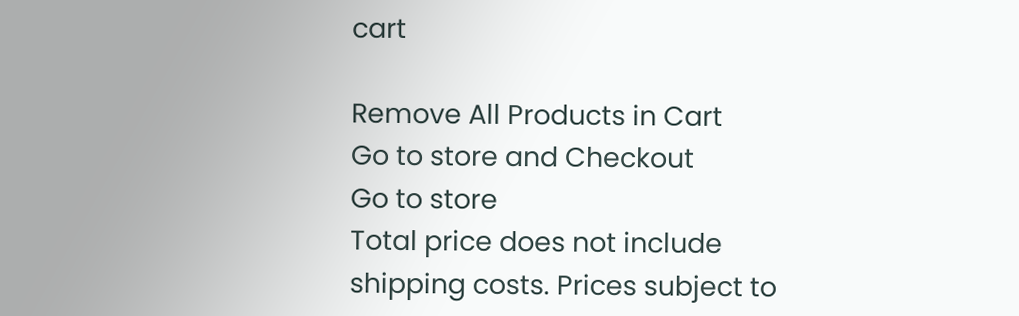cart

Remove All Products in Cart
Go to store and Checkout
Go to store
Total price does not include shipping costs. Prices subject to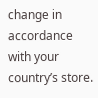change in accordance with your country’s store.